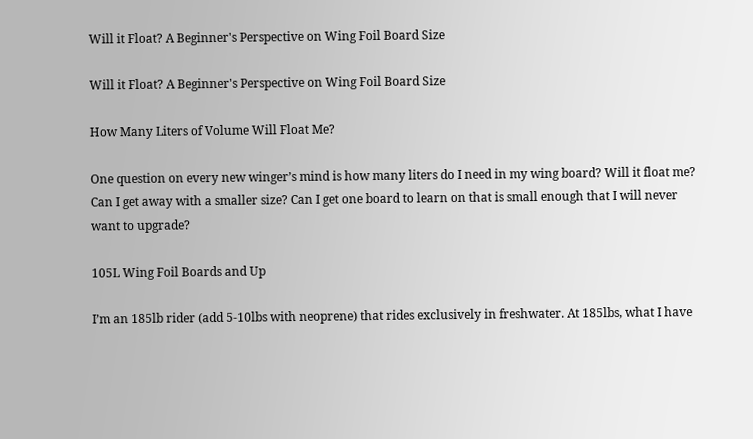Will it Float? A Beginner's Perspective on Wing Foil Board Size

Will it Float? A Beginner's Perspective on Wing Foil Board Size

How Many Liters of Volume Will Float Me?

One question on every new winger’s mind is how many liters do I need in my wing board? Will it float me? Can I get away with a smaller size? Can I get one board to learn on that is small enough that I will never want to upgrade?

105L Wing Foil Boards and Up

I’m an 185lb rider (add 5-10lbs with neoprene) that rides exclusively in freshwater. At 185lbs, what I have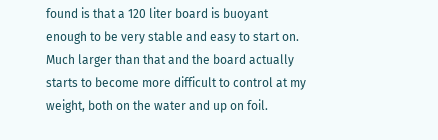found is that a 120 liter board is buoyant enough to be very stable and easy to start on. Much larger than that and the board actually starts to become more difficult to control at my weight, both on the water and up on foil.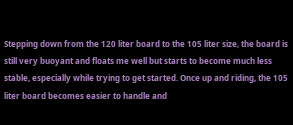Stepping down from the 120 liter board to the 105 liter size, the board is still very buoyant and floats me well but starts to become much less stable, especially while trying to get started. Once up and riding, the 105 liter board becomes easier to handle and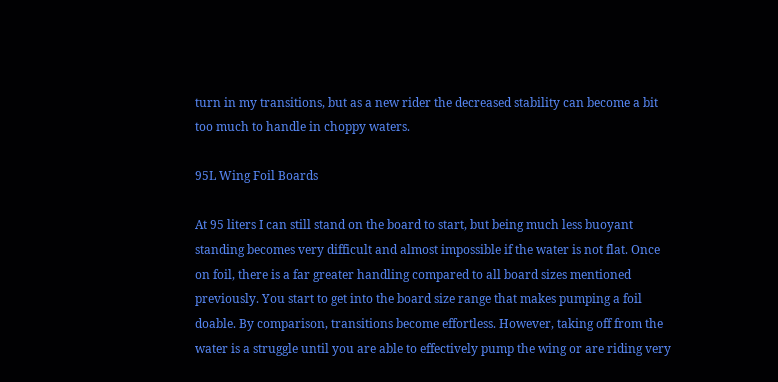turn in my transitions, but as a new rider the decreased stability can become a bit too much to handle in choppy waters.

95L Wing Foil Boards

At 95 liters I can still stand on the board to start, but being much less buoyant standing becomes very difficult and almost impossible if the water is not flat. Once on foil, there is a far greater handling compared to all board sizes mentioned previously. You start to get into the board size range that makes pumping a foil doable. By comparison, transitions become effortless. However, taking off from the water is a struggle until you are able to effectively pump the wing or are riding very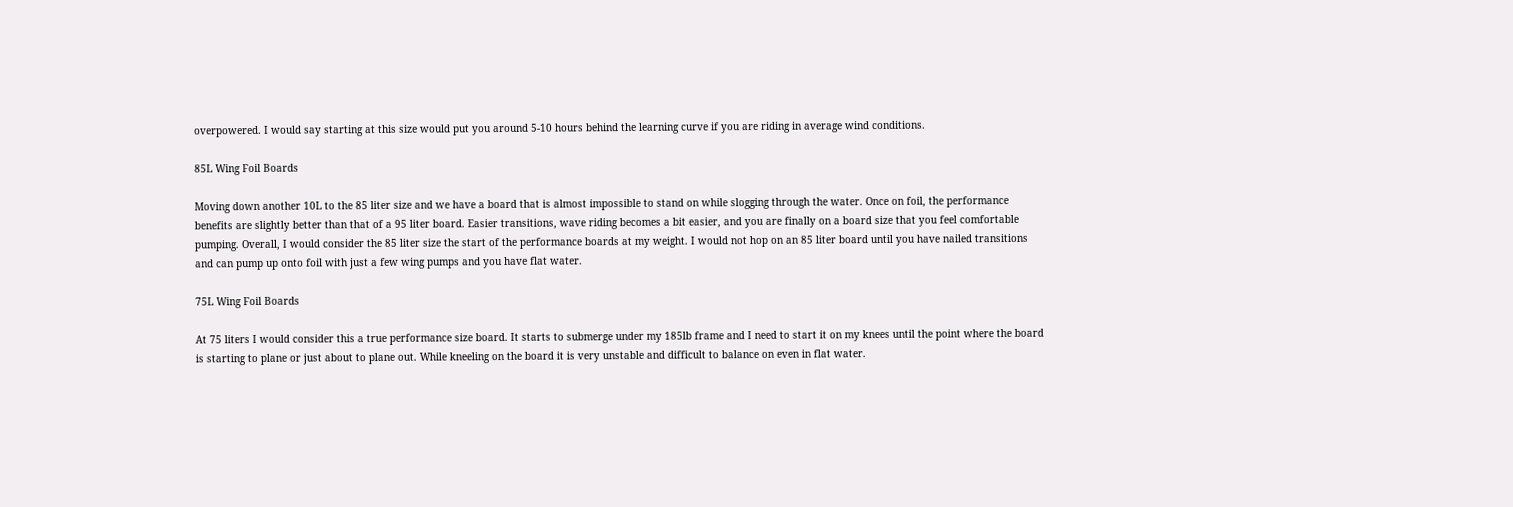overpowered. I would say starting at this size would put you around 5-10 hours behind the learning curve if you are riding in average wind conditions.

85L Wing Foil Boards

Moving down another 10L to the 85 liter size and we have a board that is almost impossible to stand on while slogging through the water. Once on foil, the performance benefits are slightly better than that of a 95 liter board. Easier transitions, wave riding becomes a bit easier, and you are finally on a board size that you feel comfortable pumping. Overall, I would consider the 85 liter size the start of the performance boards at my weight. I would not hop on an 85 liter board until you have nailed transitions and can pump up onto foil with just a few wing pumps and you have flat water.

75L Wing Foil Boards

At 75 liters I would consider this a true performance size board. It starts to submerge under my 185lb frame and I need to start it on my knees until the point where the board is starting to plane or just about to plane out. While kneeling on the board it is very unstable and difficult to balance on even in flat water.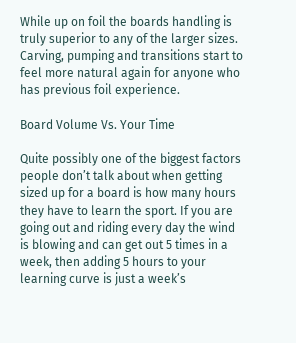While up on foil the boards handling is truly superior to any of the larger sizes. Carving, pumping and transitions start to feel more natural again for anyone who has previous foil experience.

Board Volume Vs. Your Time

Quite possibly one of the biggest factors people don’t talk about when getting sized up for a board is how many hours they have to learn the sport. If you are going out and riding every day the wind is blowing and can get out 5 times in a week, then adding 5 hours to your learning curve is just a week’s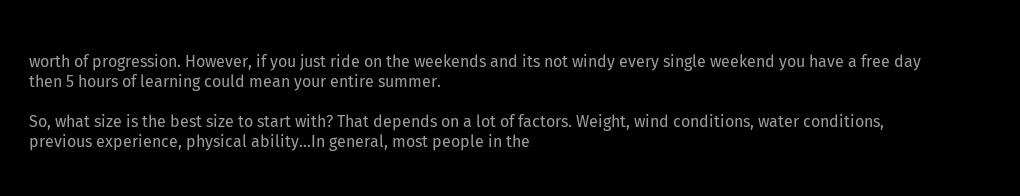worth of progression. However, if you just ride on the weekends and its not windy every single weekend you have a free day then 5 hours of learning could mean your entire summer.

So, what size is the best size to start with? That depends on a lot of factors. Weight, wind conditions, water conditions, previous experience, physical ability…In general, most people in the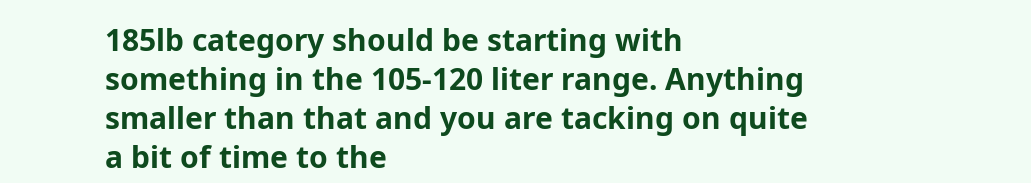185lb category should be starting with something in the 105-120 liter range. Anything smaller than that and you are tacking on quite a bit of time to the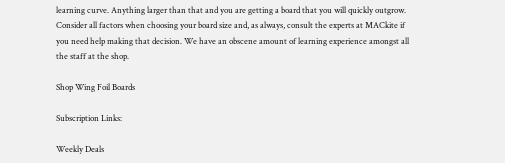learning curve. Anything larger than that and you are getting a board that you will quickly outgrow. Consider all factors when choosing your board size and, as always, consult the experts at MACkite if you need help making that decision. We have an obscene amount of learning experience amongst all the staff at the shop.

Shop Wing Foil Boards

Subscription Links:

Weekly Deals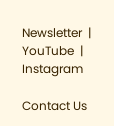Newsletter  |  YouTube  |   Instagram

Contact Us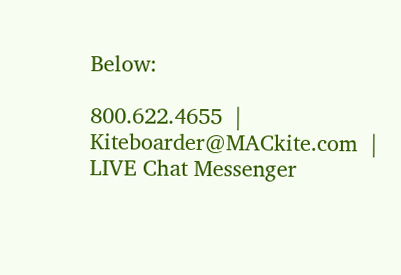Below:

800.622.4655  |   Kiteboarder@MACkite.com  |   LIVE Chat Messenger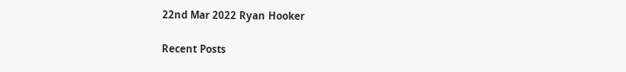22nd Mar 2022 Ryan Hooker

Recent Posts